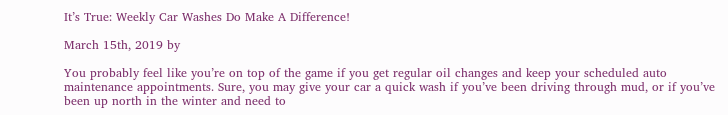It’s True: Weekly Car Washes Do Make A Difference!

March 15th, 2019 by

You probably feel like you’re on top of the game if you get regular oil changes and keep your scheduled auto maintenance appointments. Sure, you may give your car a quick wash if you’ve been driving through mud, or if you’ve been up north in the winter and need to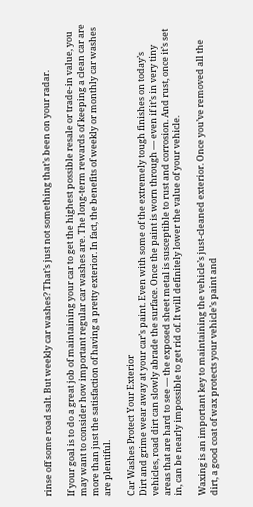rinse off some road salt. But weekly car washes? That’s just not something that’s been on your radar.

If your goal is to do a great job of maintaining your car to get the highest possible resale or trade-in value, you may want to consider how important regular car washes are. The long-term rewards of keeping a clean car are more than just the satisfaction of having a pretty exterior. In fact, the benefits of weekly or monthly car washes are plentiful.

Car Washes Protect Your Exterior
Dirt and grime wear away at your car’s paint. Even with some of the extremely tough finishes on today’s vehicles, road dirt can slowly abrade the surface. Once the paint is worn through — even if it’s in very tiny areas that are hard to see — the exposed sheet metal is susceptible to rust and corrosion. And rust, once it’s set in, can be nearly impossible to get rid of. It will definitely lower the value of your vehicle.

Waxing is an important key to maintaining the vehicle’s just-cleaned exterior. Once you’ve removed all the dirt, a good coat of wax protects your vehicle’s paint and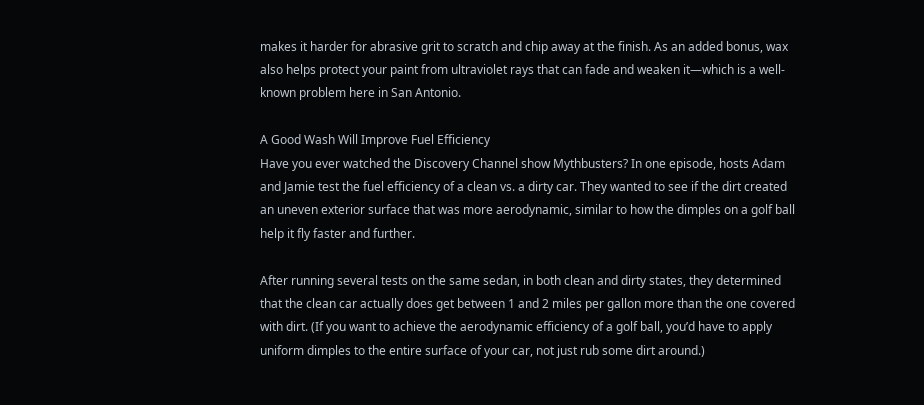makes it harder for abrasive grit to scratch and chip away at the finish. As an added bonus, wax also helps protect your paint from ultraviolet rays that can fade and weaken it—which is a well-known problem here in San Antonio.

A Good Wash Will Improve Fuel Efficiency
Have you ever watched the Discovery Channel show Mythbusters? In one episode, hosts Adam and Jamie test the fuel efficiency of a clean vs. a dirty car. They wanted to see if the dirt created an uneven exterior surface that was more aerodynamic, similar to how the dimples on a golf ball help it fly faster and further.

After running several tests on the same sedan, in both clean and dirty states, they determined that the clean car actually does get between 1 and 2 miles per gallon more than the one covered with dirt. (If you want to achieve the aerodynamic efficiency of a golf ball, you’d have to apply uniform dimples to the entire surface of your car, not just rub some dirt around.)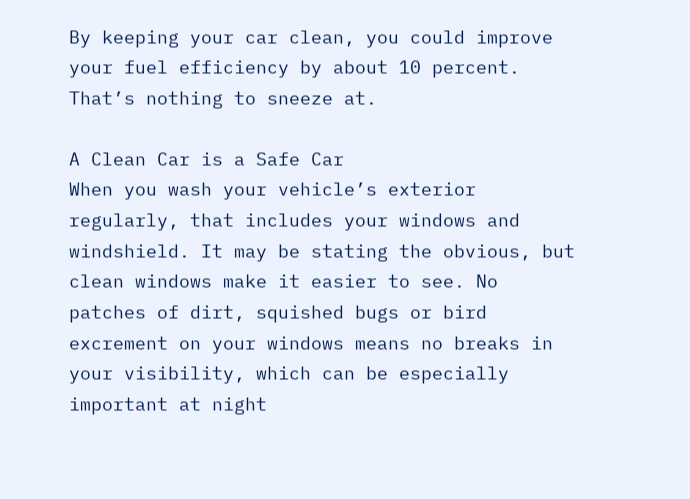By keeping your car clean, you could improve your fuel efficiency by about 10 percent. That’s nothing to sneeze at.

A Clean Car is a Safe Car
When you wash your vehicle’s exterior regularly, that includes your windows and windshield. It may be stating the obvious, but clean windows make it easier to see. No patches of dirt, squished bugs or bird excrement on your windows means no breaks in your visibility, which can be especially important at night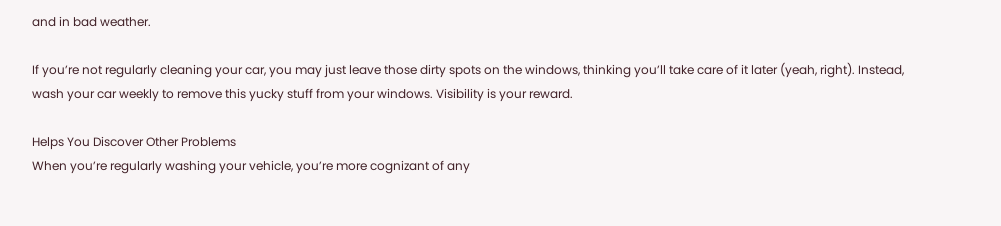and in bad weather.

If you’re not regularly cleaning your car, you may just leave those dirty spots on the windows, thinking you’ll take care of it later (yeah, right). Instead, wash your car weekly to remove this yucky stuff from your windows. Visibility is your reward.

Helps You Discover Other Problems
When you’re regularly washing your vehicle, you’re more cognizant of any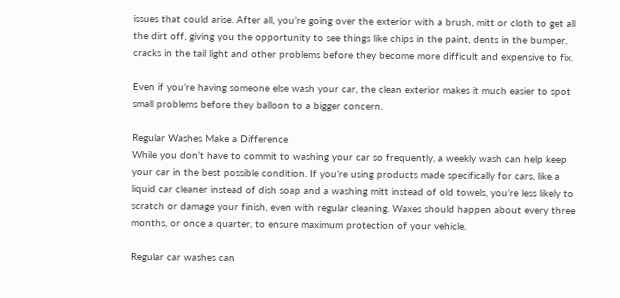issues that could arise. After all, you’re going over the exterior with a brush, mitt or cloth to get all the dirt off, giving you the opportunity to see things like chips in the paint, dents in the bumper, cracks in the tail light and other problems before they become more difficult and expensive to fix.

Even if you’re having someone else wash your car, the clean exterior makes it much easier to spot small problems before they balloon to a bigger concern.

Regular Washes Make a Difference
While you don’t have to commit to washing your car so frequently, a weekly wash can help keep your car in the best possible condition. If you’re using products made specifically for cars, like a liquid car cleaner instead of dish soap and a washing mitt instead of old towels, you’re less likely to scratch or damage your finish, even with regular cleaning. Waxes should happen about every three months, or once a quarter, to ensure maximum protection of your vehicle.

Regular car washes can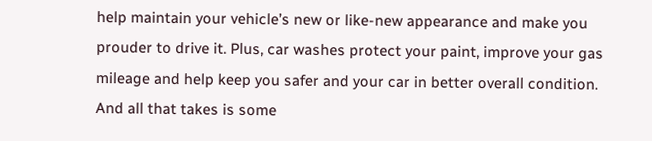help maintain your vehicle’s new or like-new appearance and make you prouder to drive it. Plus, car washes protect your paint, improve your gas mileage and help keep you safer and your car in better overall condition. And all that takes is some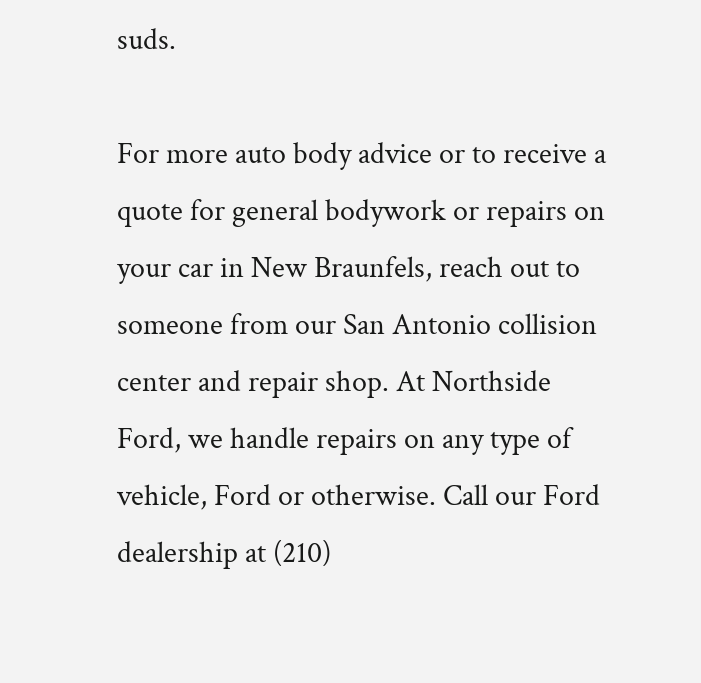suds.

For more auto body advice or to receive a quote for general bodywork or repairs on your car in New Braunfels, reach out to someone from our San Antonio collision center and repair shop. At Northside Ford, we handle repairs on any type of vehicle, Ford or otherwise. Call our Ford dealership at (210)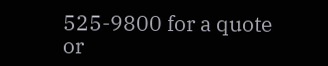525-9800 for a quote or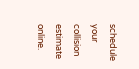schedule your collision estimate online.